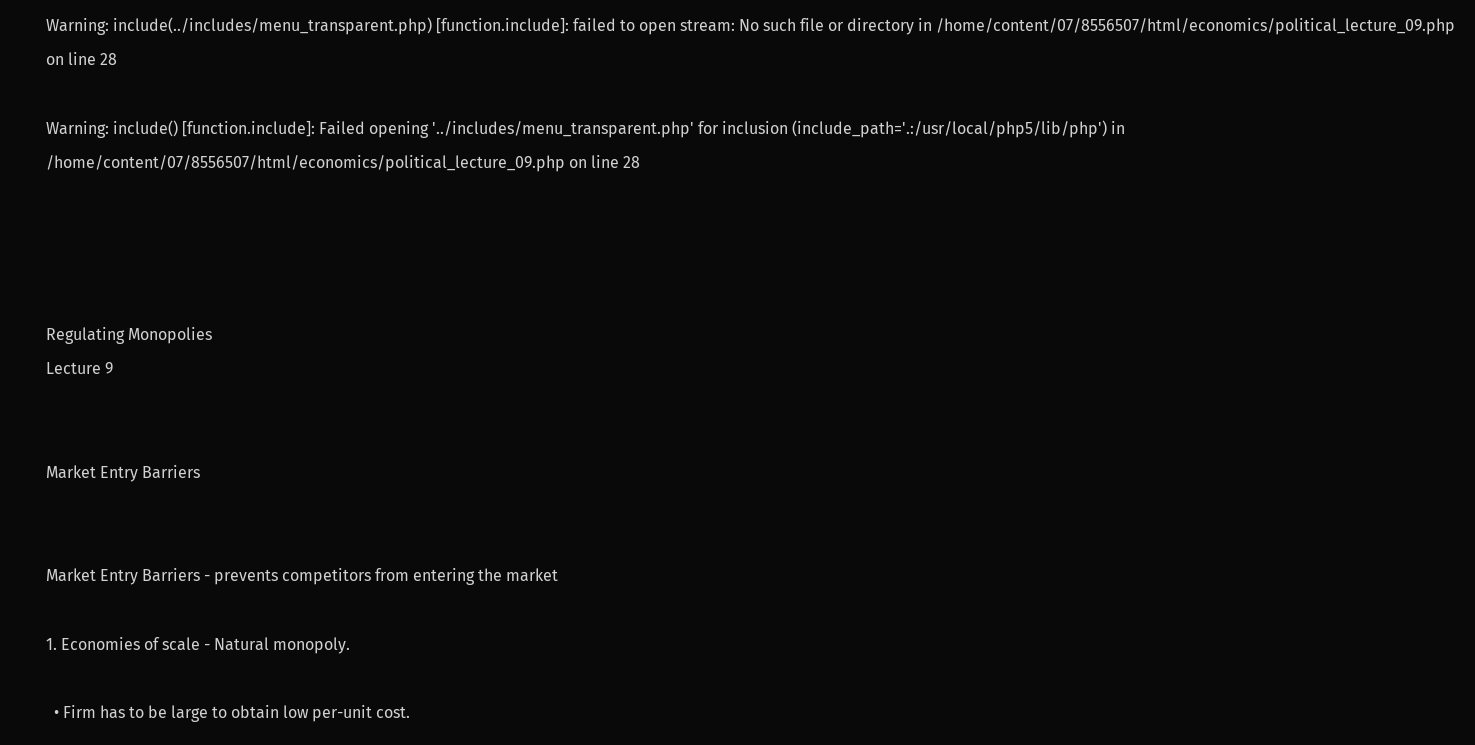Warning: include(../includes/menu_transparent.php) [function.include]: failed to open stream: No such file or directory in /home/content/07/8556507/html/economics/political_lecture_09.php on line 28

Warning: include() [function.include]: Failed opening '../includes/menu_transparent.php' for inclusion (include_path='.:/usr/local/php5/lib/php') in /home/content/07/8556507/html/economics/political_lecture_09.php on line 28




Regulating Monopolies
Lecture 9


Market Entry Barriers


Market Entry Barriers - prevents competitors from entering the market

1. Economies of scale - Natural monopoly.

  • Firm has to be large to obtain low per-unit cost.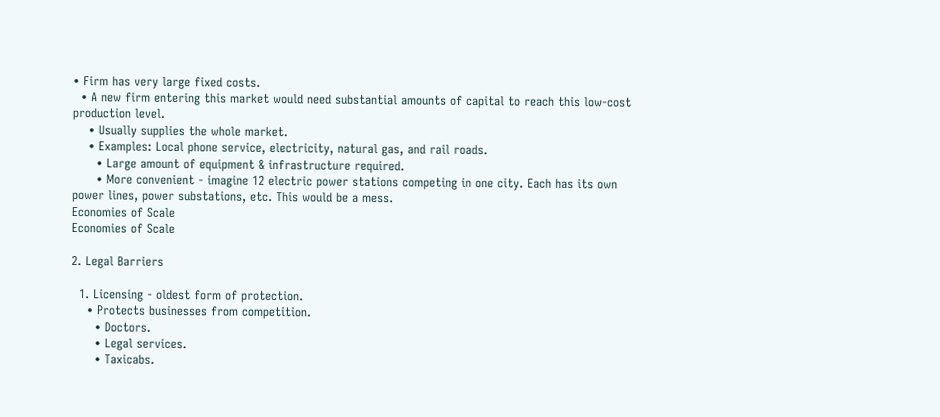• Firm has very large fixed costs.
  • A new firm entering this market would need substantial amounts of capital to reach this low-cost production level.
    • Usually supplies the whole market.
    • Examples: Local phone service, electricity, natural gas, and rail roads.
      • Large amount of equipment & infrastructure required.
      • More convenient - imagine 12 electric power stations competing in one city. Each has its own power lines, power substations, etc. This would be a mess.
Economies of Scale
Economies of Scale

2. Legal Barriers

  1. Licensing - oldest form of protection.
    • Protects businesses from competition.
      • Doctors.
      • Legal services.
      • Taxicabs.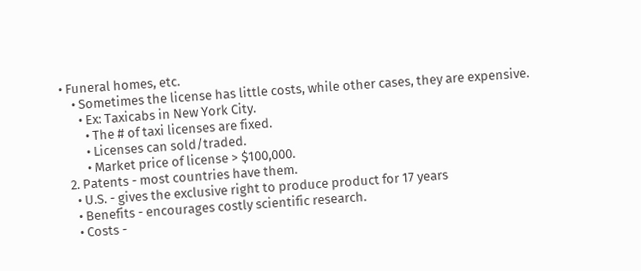• Funeral homes, etc.
    • Sometimes the license has little costs, while other cases, they are expensive.
      • Ex: Taxicabs in New York City.
        • The # of taxi licenses are fixed.
        • Licenses can sold/traded.
        • Market price of license > $100,000.
  2. Patents - most countries have them.
    • U.S. - gives the exclusive right to produce product for 17 years
    • Benefits - encourages costly scientific research.
    • Costs -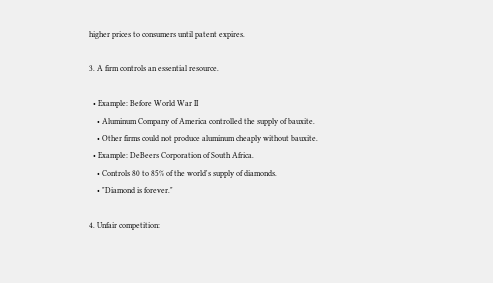higher prices to consumers until patent expires.

3. A firm controls an essential resource.

  • Example: Before World War II
    • Aluminum Company of America controlled the supply of bauxite.
    • Other firms could not produce aluminum cheaply without bauxite.
  • Example: DeBeers Corporation of South Africa.
    • Controls 80 to 85% of the world's supply of diamonds.
    • "Diamond is forever."

4. Unfair competition: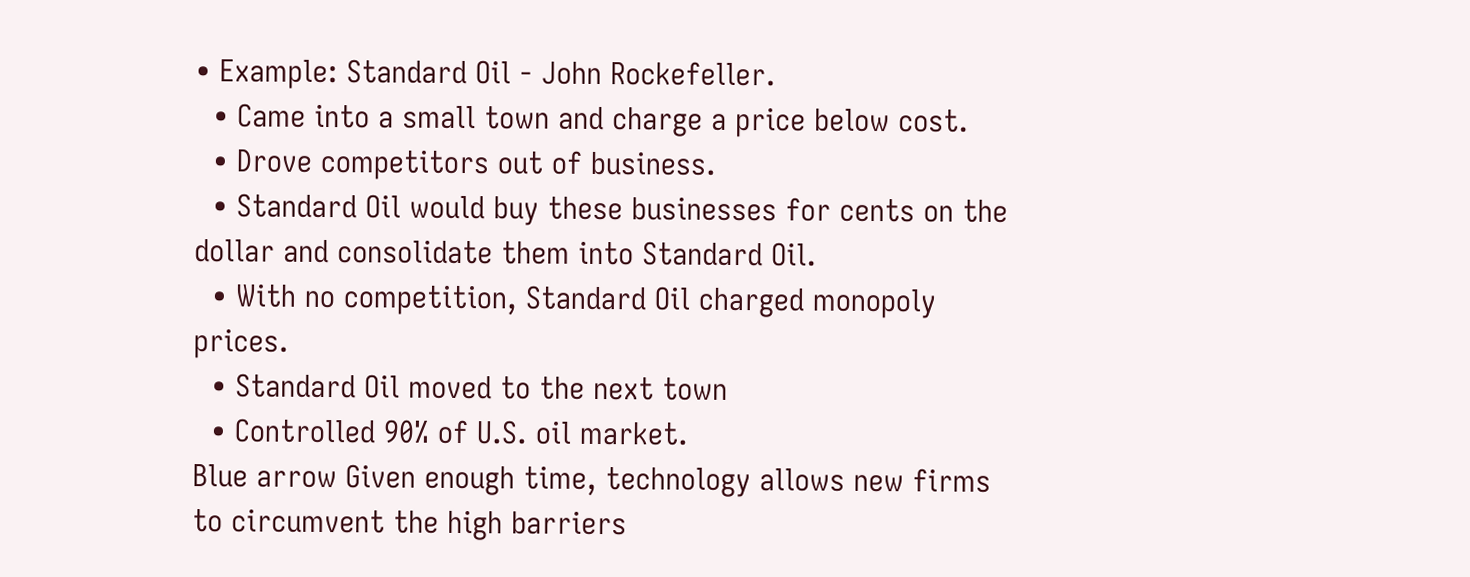• Example: Standard Oil - John Rockefeller.
  • Came into a small town and charge a price below cost.
  • Drove competitors out of business.
  • Standard Oil would buy these businesses for cents on the dollar and consolidate them into Standard Oil.
  • With no competition, Standard Oil charged monopoly prices.
  • Standard Oil moved to the next town
  • Controlled 90% of U.S. oil market.
Blue arrow Given enough time, technology allows new firms to circumvent the high barriers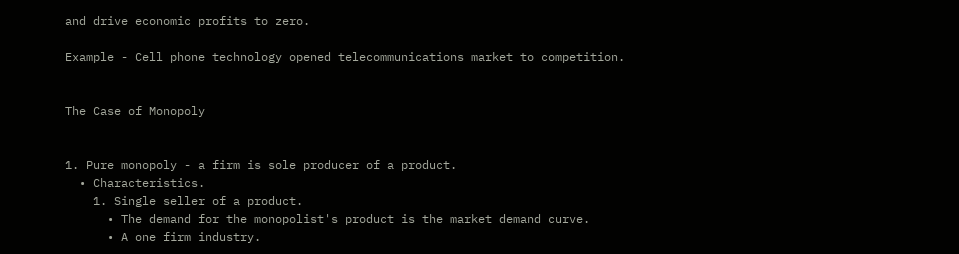and drive economic profits to zero.

Example - Cell phone technology opened telecommunications market to competition.


The Case of Monopoly


1. Pure monopoly - a firm is sole producer of a product.
  • Characteristics.
    1. Single seller of a product.
      • The demand for the monopolist's product is the market demand curve.
      • A one firm industry.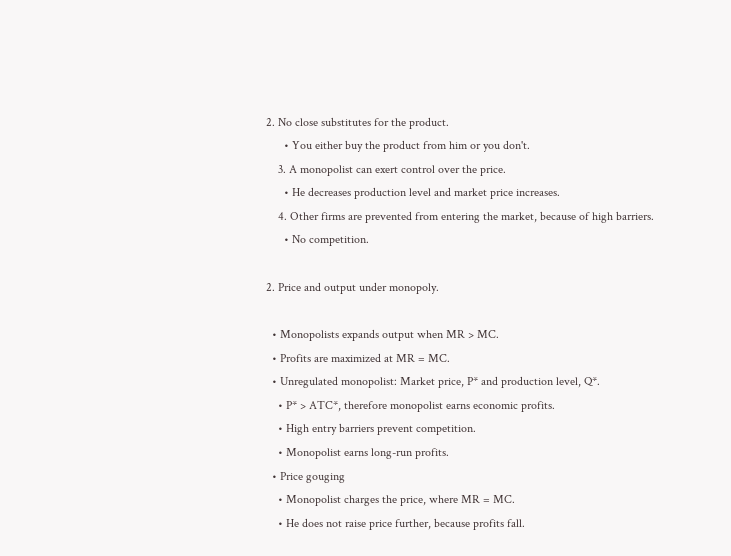2. No close substitutes for the product.
      • You either buy the product from him or you don't.
    3. A monopolist can exert control over the price.
      • He decreases production level and market price increases.
    4. Other firms are prevented from entering the market, because of high barriers.
      • No competition.

2. Price and output under monopoly.

  • Monopolists expands output when MR > MC.
  • Profits are maximized at MR = MC.
  • Unregulated monopolist: Market price, P* and production level, Q*.
    • P* > ATC*, therefore monopolist earns economic profits.
    • High entry barriers prevent competition.
    • Monopolist earns long-run profits.
  • Price gouging
    • Monopolist charges the price, where MR = MC.
    • He does not raise price further, because profits fall.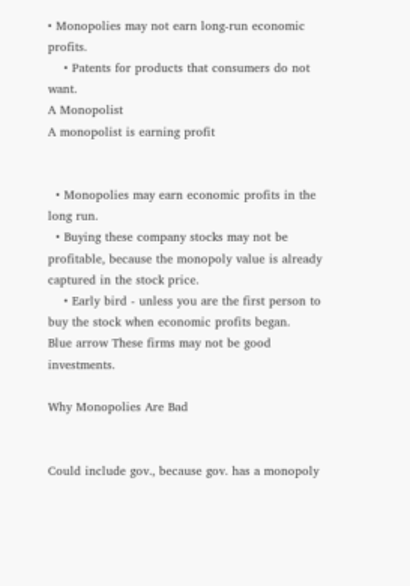• Monopolies may not earn long-run economic profits.
    • Patents for products that consumers do not want.
A Monopolist
A monopolist is earning profit


  • Monopolies may earn economic profits in the long run.
  • Buying these company stocks may not be profitable, because the monopoly value is already captured in the stock price.
    • Early bird - unless you are the first person to buy the stock when economic profits began.
Blue arrow These firms may not be good investments.

Why Monopolies Are Bad


Could include gov., because gov. has a monopoly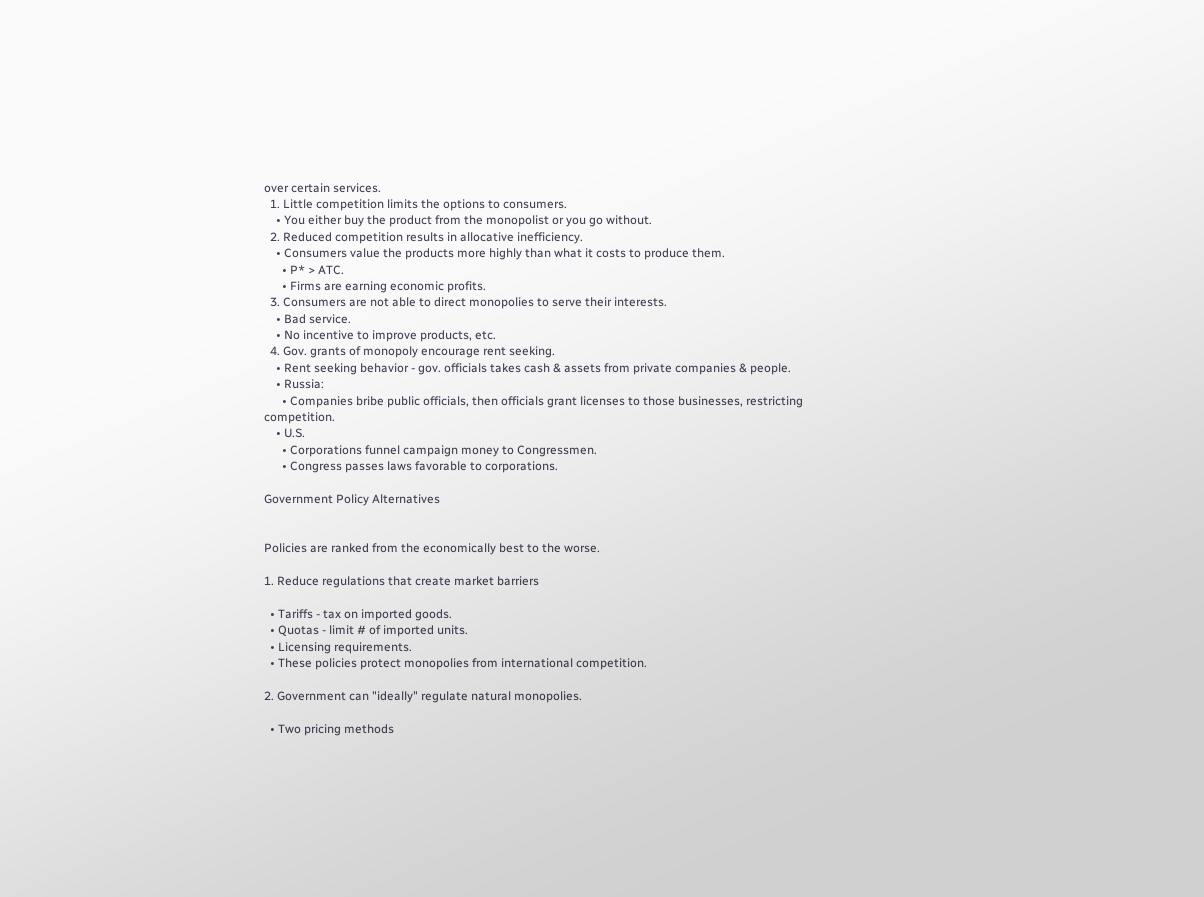over certain services.
  1. Little competition limits the options to consumers.
    • You either buy the product from the monopolist or you go without.
  2. Reduced competition results in allocative inefficiency.
    • Consumers value the products more highly than what it costs to produce them.
      • P* > ATC.
      • Firms are earning economic profits.
  3. Consumers are not able to direct monopolies to serve their interests.
    • Bad service.
    • No incentive to improve products, etc.
  4. Gov. grants of monopoly encourage rent seeking.
    • Rent seeking behavior - gov. officials takes cash & assets from private companies & people.
    • Russia:
      • Companies bribe public officials, then officials grant licenses to those businesses, restricting competition.
    • U.S.
      • Corporations funnel campaign money to Congressmen.
      • Congress passes laws favorable to corporations.

Government Policy Alternatives


Policies are ranked from the economically best to the worse.

1. Reduce regulations that create market barriers

  • Tariffs - tax on imported goods.
  • Quotas - limit # of imported units.
  • Licensing requirements.
  • These policies protect monopolies from international competition.

2. Government can "ideally" regulate natural monopolies.

  • Two pricing methods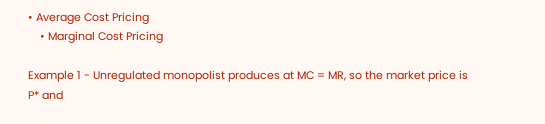• Average Cost Pricing
    • Marginal Cost Pricing

Example 1 - Unregulated monopolist produces at MC = MR, so the market price is P* and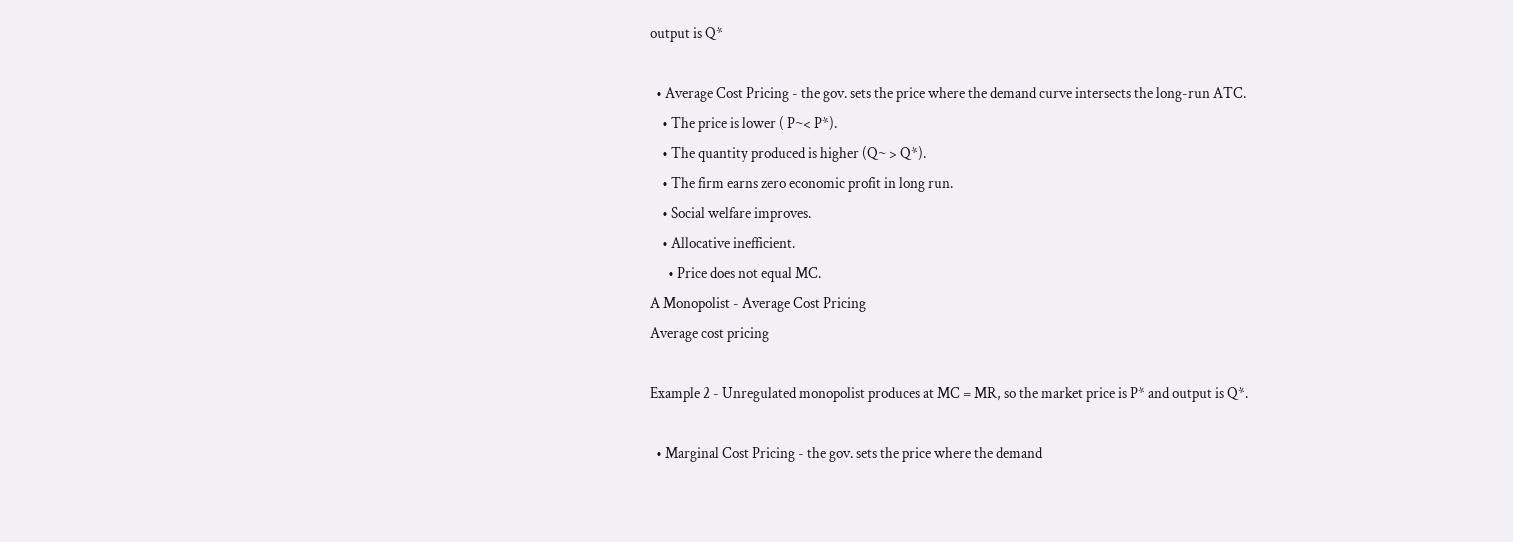output is Q*

  • Average Cost Pricing - the gov. sets the price where the demand curve intersects the long-run ATC.
    • The price is lower ( P~< P*).
    • The quantity produced is higher (Q~ > Q*).
    • The firm earns zero economic profit in long run.
    • Social welfare improves.
    • Allocative inefficient.
      • Price does not equal MC.
A Monopolist - Average Cost Pricing
Average cost pricing

Example 2 - Unregulated monopolist produces at MC = MR, so the market price is P* and output is Q*.

  • Marginal Cost Pricing - the gov. sets the price where the demand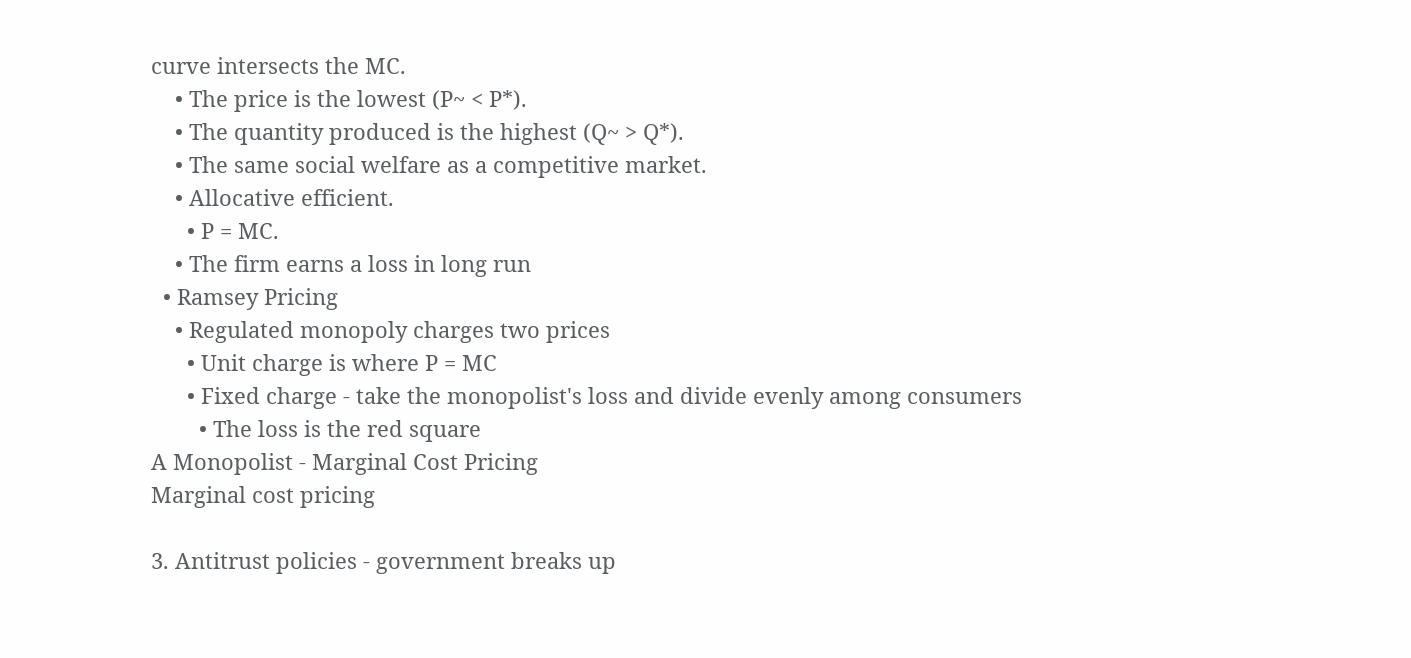curve intersects the MC.
    • The price is the lowest (P~ < P*).
    • The quantity produced is the highest (Q~ > Q*).
    • The same social welfare as a competitive market.
    • Allocative efficient.
      • P = MC.
    • The firm earns a loss in long run
  • Ramsey Pricing
    • Regulated monopoly charges two prices
      • Unit charge is where P = MC
      • Fixed charge - take the monopolist's loss and divide evenly among consumers
        • The loss is the red square
A Monopolist - Marginal Cost Pricing
Marginal cost pricing

3. Antitrust policies - government breaks up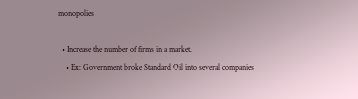monopolies

  • Increase the number of firms in a market.
    • Ex: Government broke Standard Oil into several companies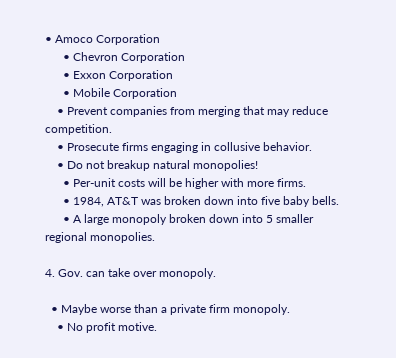• Amoco Corporation
      • Chevron Corporation
      • Exxon Corporation
      • Mobile Corporation
    • Prevent companies from merging that may reduce competition.
    • Prosecute firms engaging in collusive behavior.
    • Do not breakup natural monopolies!
      • Per-unit costs will be higher with more firms.
      • 1984, AT&T was broken down into five baby bells.
      • A large monopoly broken down into 5 smaller regional monopolies.

4. Gov. can take over monopoly.

  • Maybe worse than a private firm monopoly.
    • No profit motive.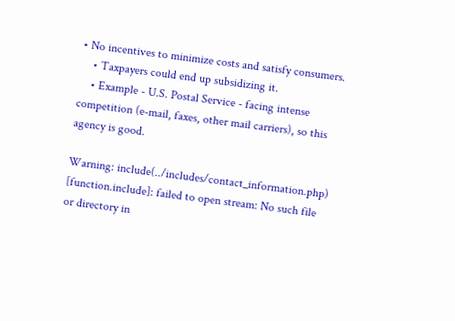• No incentives to minimize costs and satisfy consumers.
    • Taxpayers could end up subsidizing it.
    • Example - U.S. Postal Service - facing intense competition (e-mail, faxes, other mail carriers), so this agency is good.

Warning: include(../includes/contact_information.php) [function.include]: failed to open stream: No such file or directory in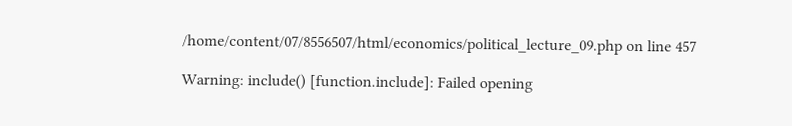/home/content/07/8556507/html/economics/political_lecture_09.php on line 457

Warning: include() [function.include]: Failed opening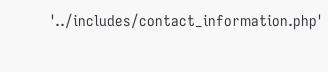'../includes/contact_information.php'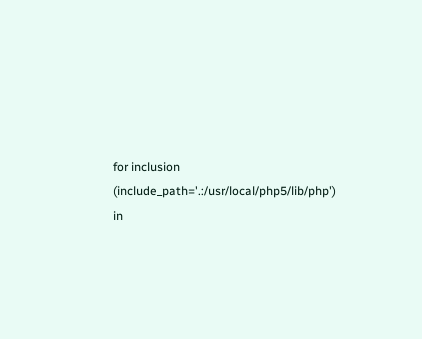for inclusion (include_path='.:/usr/local/php5/lib/php') in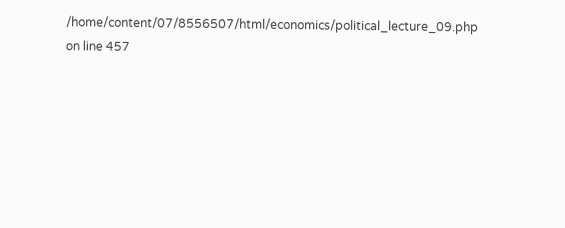/home/content/07/8556507/html/economics/political_lecture_09.php on line 457